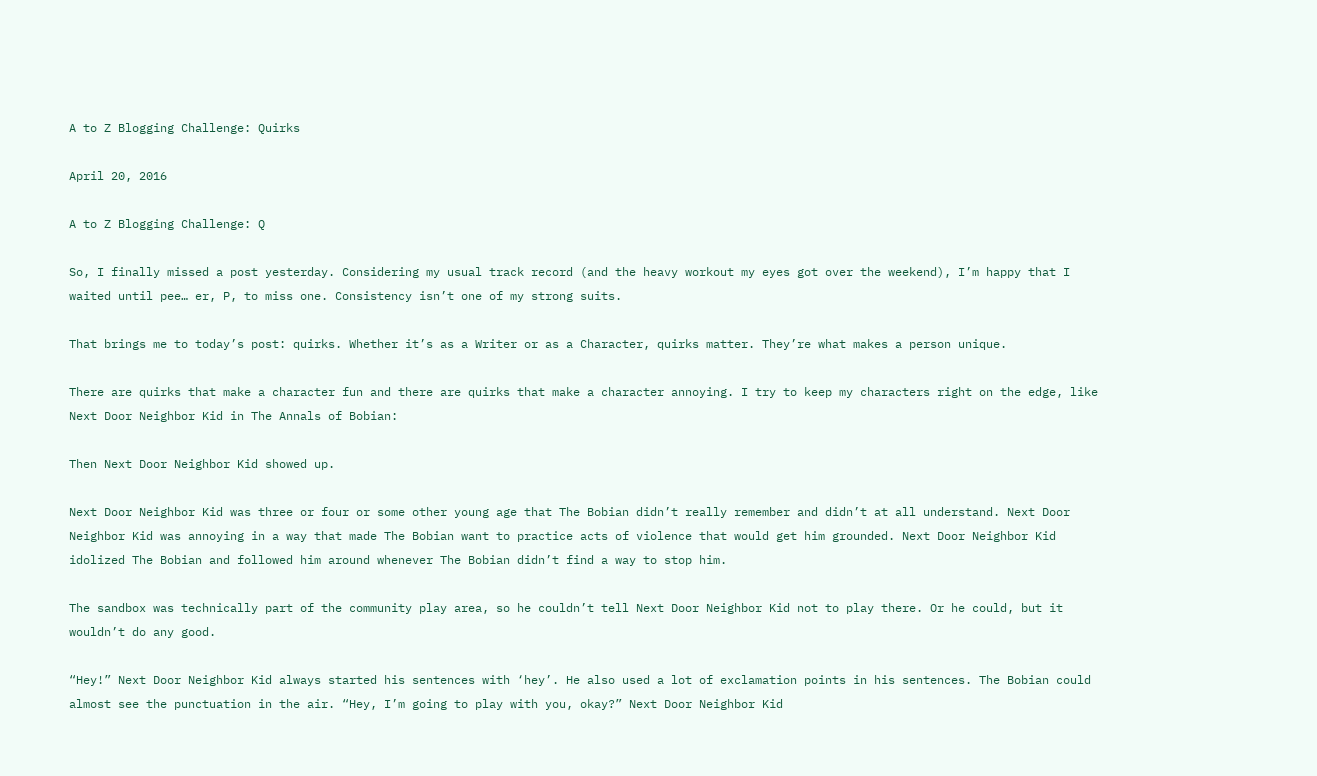A to Z Blogging Challenge: Quirks

April 20, 2016

A to Z Blogging Challenge: Q

So, I finally missed a post yesterday. Considering my usual track record (and the heavy workout my eyes got over the weekend), I’m happy that I waited until pee… er, P, to miss one. Consistency isn’t one of my strong suits.

That brings me to today’s post: quirks. Whether it’s as a Writer or as a Character, quirks matter. They’re what makes a person unique.

There are quirks that make a character fun and there are quirks that make a character annoying. I try to keep my characters right on the edge, like Next Door Neighbor Kid in The Annals of Bobian:

Then Next Door Neighbor Kid showed up.

Next Door Neighbor Kid was three or four or some other young age that The Bobian didn’t really remember and didn’t at all understand. Next Door Neighbor Kid was annoying in a way that made The Bobian want to practice acts of violence that would get him grounded. Next Door Neighbor Kid idolized The Bobian and followed him around whenever The Bobian didn’t find a way to stop him.

The sandbox was technically part of the community play area, so he couldn’t tell Next Door Neighbor Kid not to play there. Or he could, but it wouldn’t do any good.

“Hey!” Next Door Neighbor Kid always started his sentences with ‘hey’. He also used a lot of exclamation points in his sentences. The Bobian could almost see the punctuation in the air. “Hey, I’m going to play with you, okay?” Next Door Neighbor Kid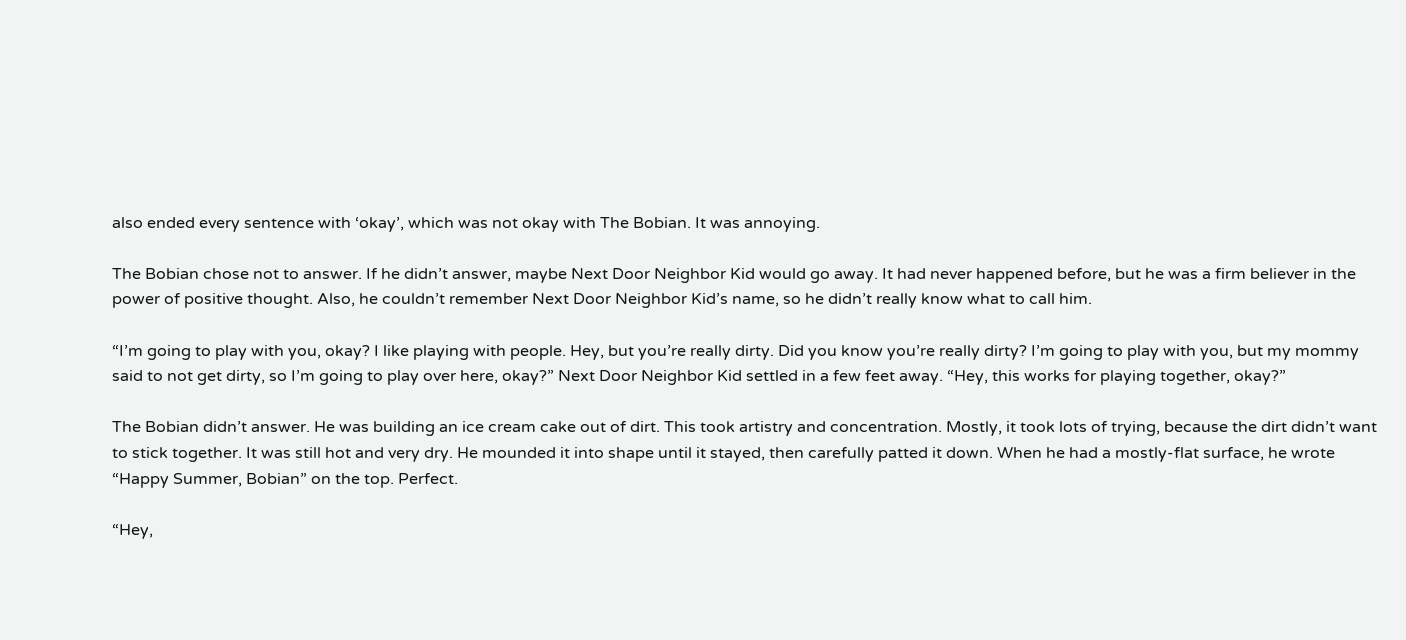also ended every sentence with ‘okay’, which was not okay with The Bobian. It was annoying.

The Bobian chose not to answer. If he didn’t answer, maybe Next Door Neighbor Kid would go away. It had never happened before, but he was a firm believer in the power of positive thought. Also, he couldn’t remember Next Door Neighbor Kid’s name, so he didn’t really know what to call him.

“I’m going to play with you, okay? I like playing with people. Hey, but you’re really dirty. Did you know you’re really dirty? I’m going to play with you, but my mommy said to not get dirty, so I’m going to play over here, okay?” Next Door Neighbor Kid settled in a few feet away. “Hey, this works for playing together, okay?”

The Bobian didn’t answer. He was building an ice cream cake out of dirt. This took artistry and concentration. Mostly, it took lots of trying, because the dirt didn’t want to stick together. It was still hot and very dry. He mounded it into shape until it stayed, then carefully patted it down. When he had a mostly-flat surface, he wrote “Happy Summer, Bobian” on the top. Perfect.

“Hey,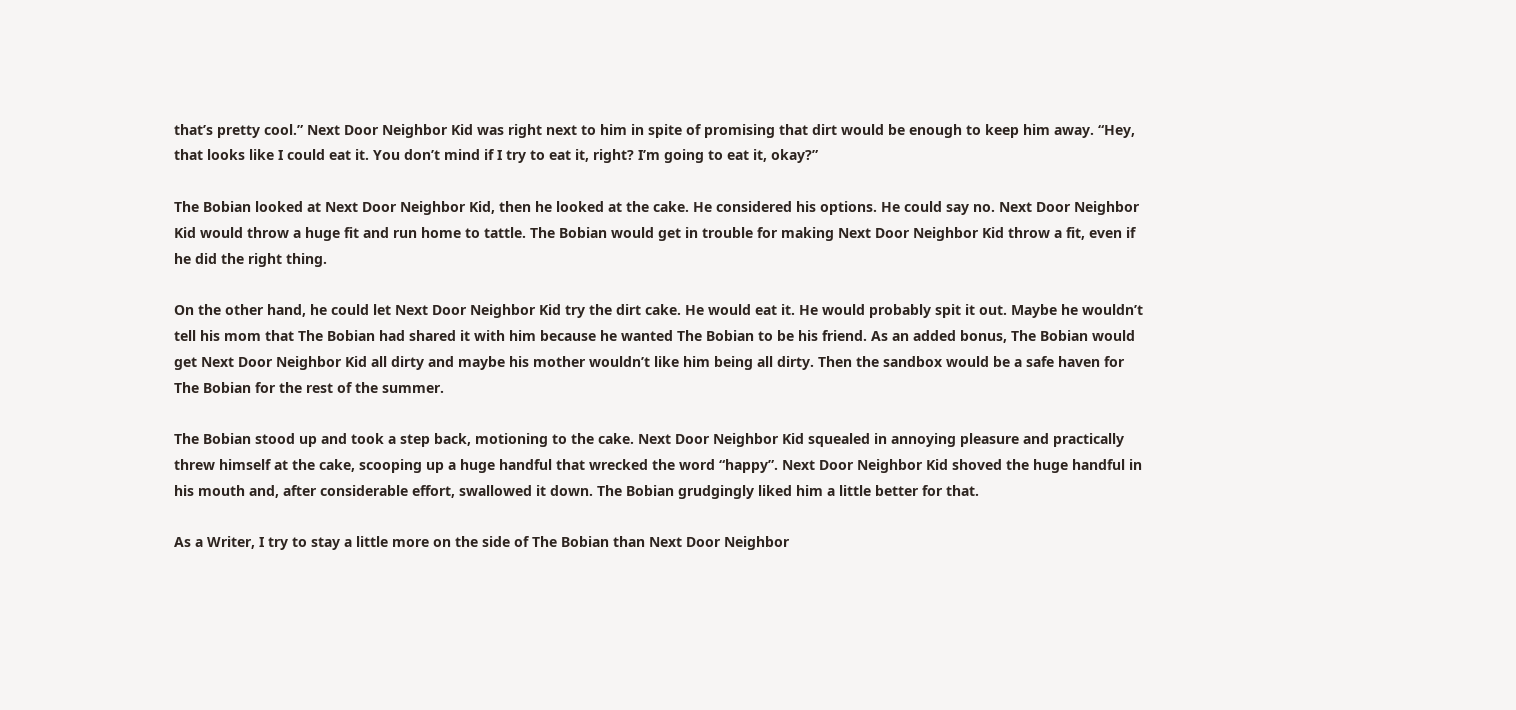that’s pretty cool.” Next Door Neighbor Kid was right next to him in spite of promising that dirt would be enough to keep him away. “Hey, that looks like I could eat it. You don’t mind if I try to eat it, right? I’m going to eat it, okay?”

The Bobian looked at Next Door Neighbor Kid, then he looked at the cake. He considered his options. He could say no. Next Door Neighbor Kid would throw a huge fit and run home to tattle. The Bobian would get in trouble for making Next Door Neighbor Kid throw a fit, even if he did the right thing.

On the other hand, he could let Next Door Neighbor Kid try the dirt cake. He would eat it. He would probably spit it out. Maybe he wouldn’t tell his mom that The Bobian had shared it with him because he wanted The Bobian to be his friend. As an added bonus, The Bobian would get Next Door Neighbor Kid all dirty and maybe his mother wouldn’t like him being all dirty. Then the sandbox would be a safe haven for The Bobian for the rest of the summer.

The Bobian stood up and took a step back, motioning to the cake. Next Door Neighbor Kid squealed in annoying pleasure and practically threw himself at the cake, scooping up a huge handful that wrecked the word “happy”. Next Door Neighbor Kid shoved the huge handful in his mouth and, after considerable effort, swallowed it down. The Bobian grudgingly liked him a little better for that.

As a Writer, I try to stay a little more on the side of The Bobian than Next Door Neighbor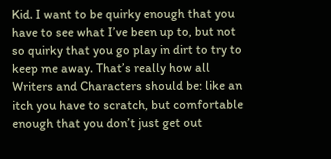Kid. I want to be quirky enough that you have to see what I’ve been up to, but not so quirky that you go play in dirt to try to keep me away. That’s really how all Writers and Characters should be: like an itch you have to scratch, but comfortable enough that you don’t just get out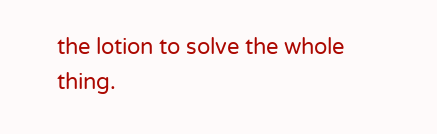the lotion to solve the whole thing.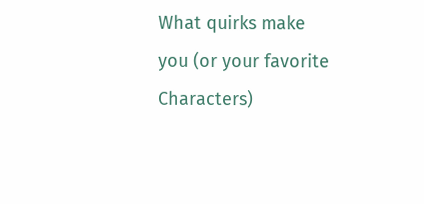What quirks make you (or your favorite Characters)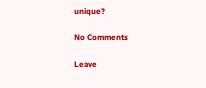unique?

No Comments

Leave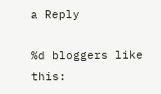a Reply

%d bloggers like this: